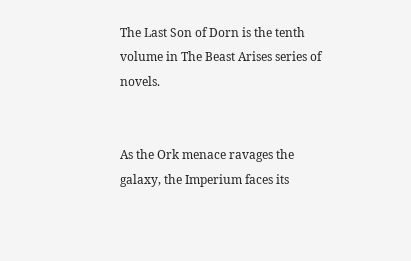The Last Son of Dorn is the tenth volume in The Beast Arises series of novels.


As the Ork menace ravages the galaxy, the Imperium faces its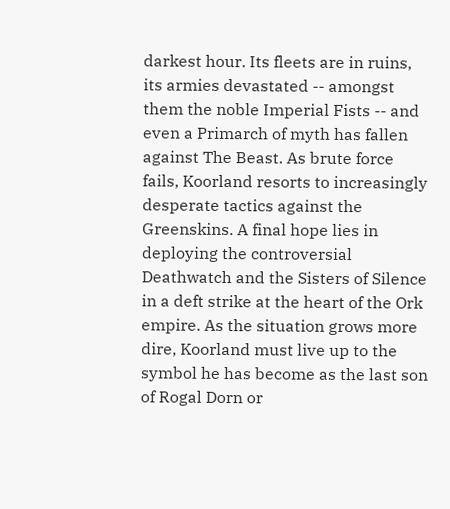darkest hour. Its fleets are in ruins, its armies devastated -- amongst them the noble Imperial Fists -- and even a Primarch of myth has fallen against The Beast. As brute force fails, Koorland resorts to increasingly desperate tactics against the Greenskins. A final hope lies in deploying the controversial Deathwatch and the Sisters of Silence in a deft strike at the heart of the Ork empire. As the situation grows more dire, Koorland must live up to the symbol he has become as the last son of Rogal Dorn or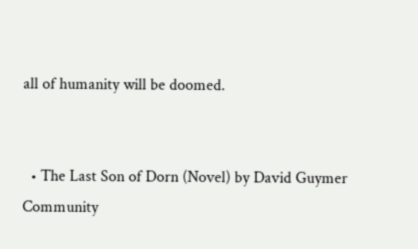all of humanity will be doomed.


  • The Last Son of Dorn (Novel) by David Guymer
Community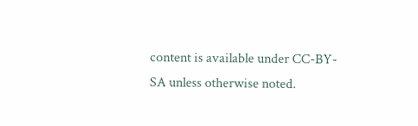content is available under CC-BY-SA unless otherwise noted.